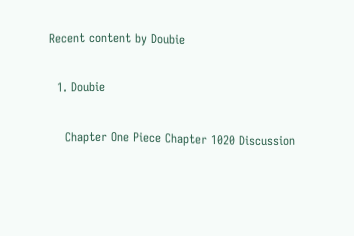Recent content by Doubie

  1. Doubie

    Chapter One Piece Chapter 1020 Discussion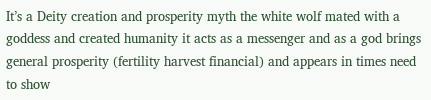It’s a Deity creation and prosperity myth the white wolf mated with a goddess and created humanity it acts as a messenger and as a god brings general prosperity (fertility harvest financial) and appears in times need to show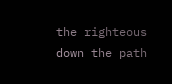the righteous down the path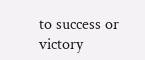to success or victory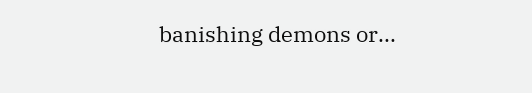banishing demons or...